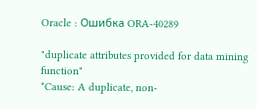Oracle : Ошибка ORA-40289

"duplicate attributes provided for data mining function"
*Cause: A duplicate, non-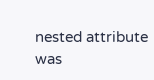nested attribute was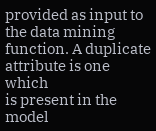provided as input to
the data mining function. A duplicate attribute is one which
is present in the model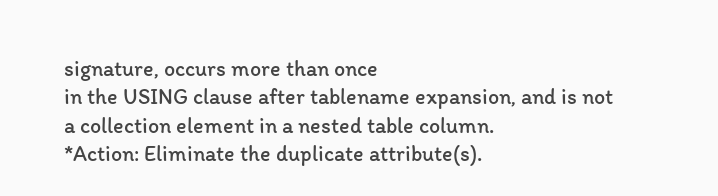signature, occurs more than once
in the USING clause after tablename expansion, and is not
a collection element in a nested table column.
*Action: Eliminate the duplicate attribute(s).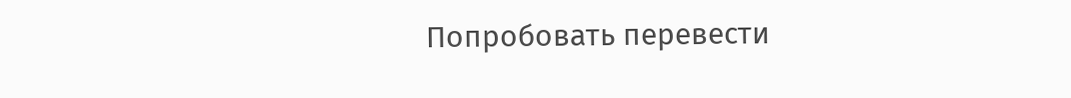Попробовать перевести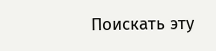Поискать эту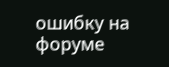ошибку на форуме